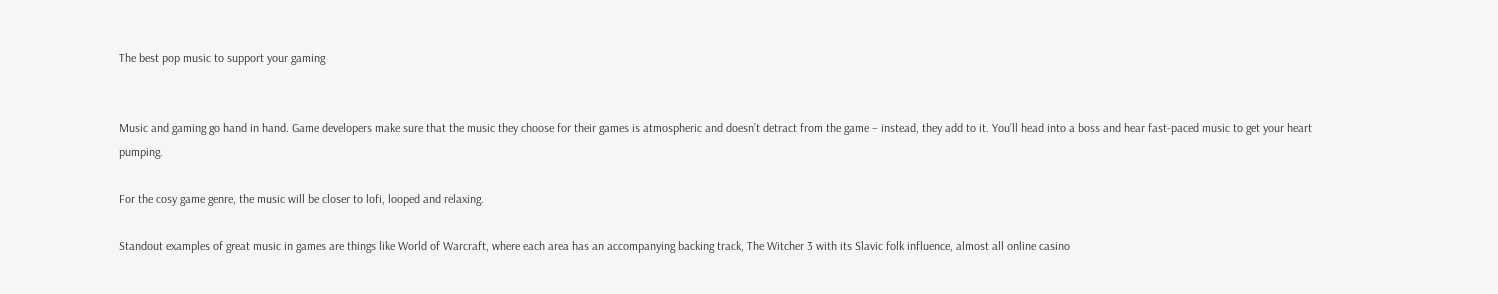The best pop music to support your gaming


Music and gaming go hand in hand. Game developers make sure that the music they choose for their games is atmospheric and doesn’t detract from the game – instead, they add to it. You’ll head into a boss and hear fast-paced music to get your heart pumping.

For the cosy game genre, the music will be closer to lofi, looped and relaxing.

Standout examples of great music in games are things like World of Warcraft, where each area has an accompanying backing track, The Witcher 3 with its Slavic folk influence, almost all online casino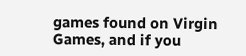games found on Virgin Games, and if you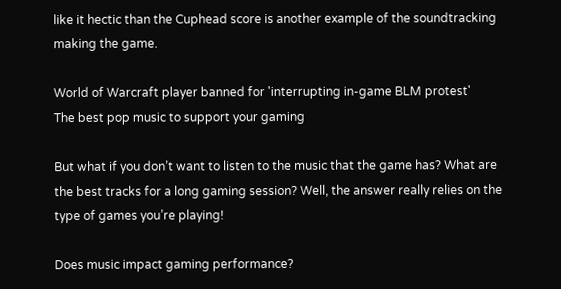like it hectic than the Cuphead score is another example of the soundtracking making the game.

World of Warcraft player banned for 'interrupting in-game BLM protest'
The best pop music to support your gaming

But what if you don’t want to listen to the music that the game has? What are the best tracks for a long gaming session? Well, the answer really relies on the type of games you’re playing!

Does music impact gaming performance?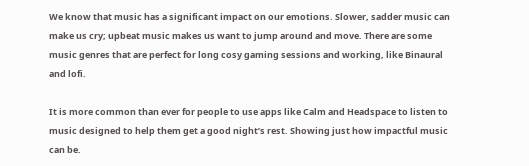We know that music has a significant impact on our emotions. Slower, sadder music can make us cry; upbeat music makes us want to jump around and move. There are some music genres that are perfect for long cosy gaming sessions and working, like Binaural and lofi.

It is more common than ever for people to use apps like Calm and Headspace to listen to music designed to help them get a good night’s rest. Showing just how impactful music can be.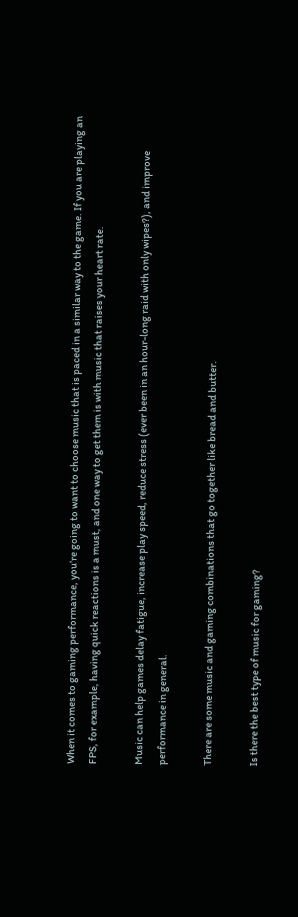When it comes to gaming performance, you’re going to want to choose music that is paced in a similar way to the game. If you are playing an FPS, for example, having quick reactions is a must, and one way to get them is with music that raises your heart rate.

Music can help games delay fatigue, increase play speed, reduce stress (ever been in an hour-long raid with only wipes?), and improve performance in general.

There are some music and gaming combinations that go together like bread and butter.

Is there the best type of music for gaming?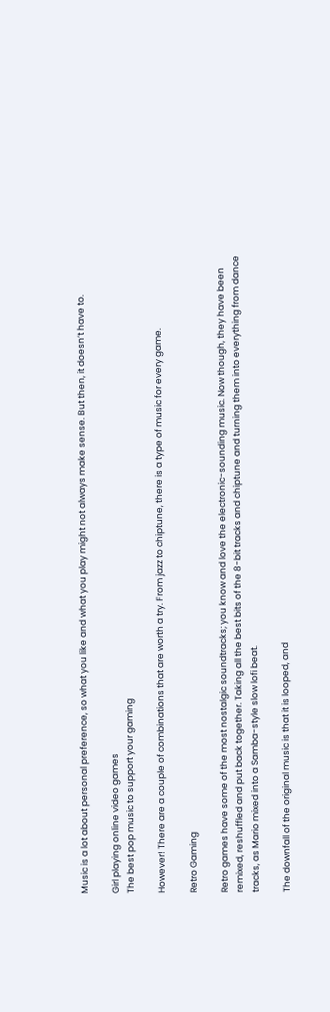Music is a lot about personal preference, so what you like and what you play might not always make sense. But then, it doesn’t have to.

Girl playing online video games
The best pop music to support your gaming

However! There are a couple of combinations that are worth a try. From jazz to chiptune, there is a type of music for every game.

Retro Gaming

Retro games have some of the most nostalgic soundtracks; you know and love the electronic-sounding music. Now though, they have been remixed, reshuffled and put back together. Taking all the best bits of the 8-bit tracks and chiptune and turning them into everything from dance tracks, as Mario mixed into a Samba-style slow lofi beat.

The downfall of the original music is that it is looped, and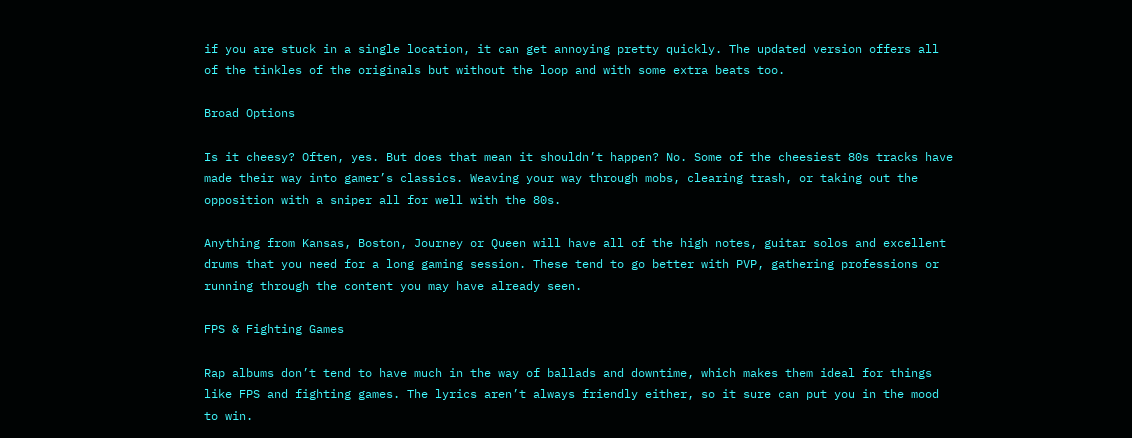if you are stuck in a single location, it can get annoying pretty quickly. The updated version offers all of the tinkles of the originals but without the loop and with some extra beats too.

Broad Options

Is it cheesy? Often, yes. But does that mean it shouldn’t happen? No. Some of the cheesiest 80s tracks have made their way into gamer’s classics. Weaving your way through mobs, clearing trash, or taking out the opposition with a sniper all for well with the 80s.

Anything from Kansas, Boston, Journey or Queen will have all of the high notes, guitar solos and excellent drums that you need for a long gaming session. These tend to go better with PVP, gathering professions or running through the content you may have already seen.

FPS & Fighting Games

Rap albums don’t tend to have much in the way of ballads and downtime, which makes them ideal for things like FPS and fighting games. The lyrics aren’t always friendly either, so it sure can put you in the mood to win.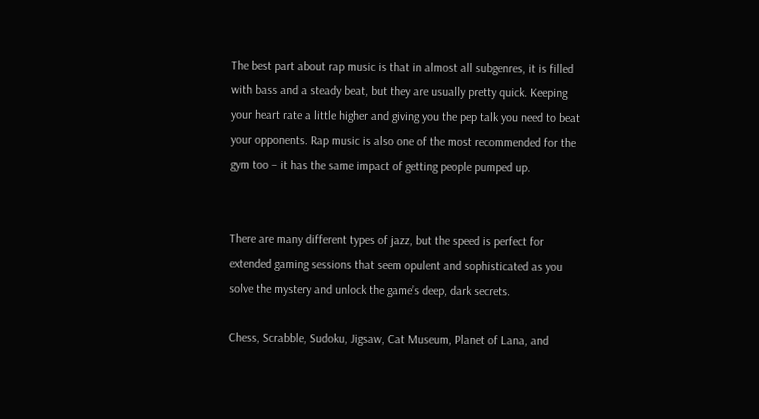The best part about rap music is that in almost all subgenres, it is filled with bass and a steady beat, but they are usually pretty quick. Keeping your heart rate a little higher and giving you the pep talk you need to beat your opponents. Rap music is also one of the most recommended for the gym too – it has the same impact of getting people pumped up.


There are many different types of jazz, but the speed is perfect for extended gaming sessions that seem opulent and sophisticated as you solve the mystery and unlock the game’s deep, dark secrets.

Chess, Scrabble, Sudoku, Jigsaw, Cat Museum, Planet of Lana, and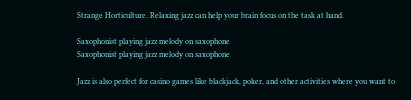Strange Horticulture. Relaxing jazz can help your brain focus on the task at hand.

Saxophonist playing jazz melody on saxophone
Saxophonist playing jazz melody on saxophone

Jazz is also perfect for casino games like blackjack, poker, and other activities where you want to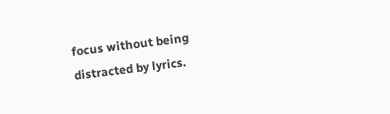focus without being distracted by lyrics.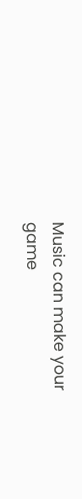Music can make your game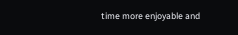time more enjoyable and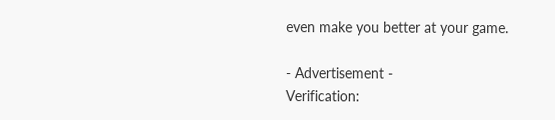even make you better at your game.

- Advertisement -
Verification: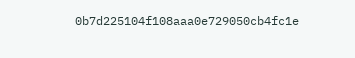0b7d225104f108aaa0e729050cb4fc1e